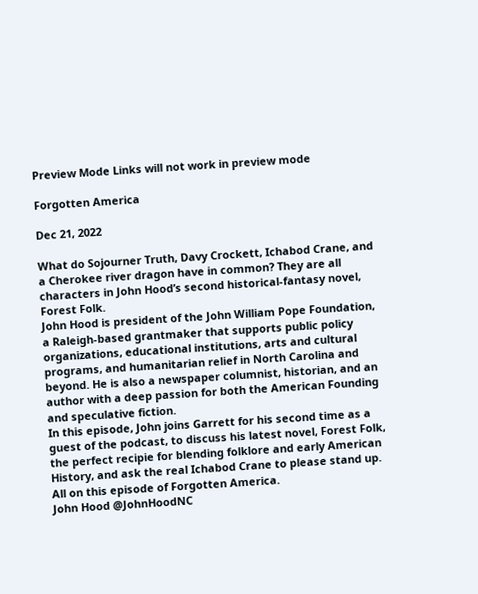Preview Mode Links will not work in preview mode

Forgotten America

Dec 21, 2022

What do Sojourner Truth, Davy Crockett, Ichabod Crane, and a Cherokee river dragon have in common? They are all characters in John Hood’s second historical-fantasy novel, Forest Folk.
John Hood is president of the John William Pope Foundation, a Raleigh-based grantmaker that supports public policy organizations, educational institutions, arts and cultural programs, and humanitarian relief in North Carolina and beyond. He is also a newspaper columnist, historian, and an author with a deep passion for both the American Founding and speculative fiction.
In this episode, John joins Garrett for his second time as a guest of the podcast, to discuss his latest novel, Forest Folk, the perfect recipie for blending folklore and early American History, and ask the real Ichabod Crane to please stand up.
All on this episode of Forgotten America.
John Hood @JohnHoodNC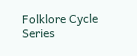Folklore Cycle Series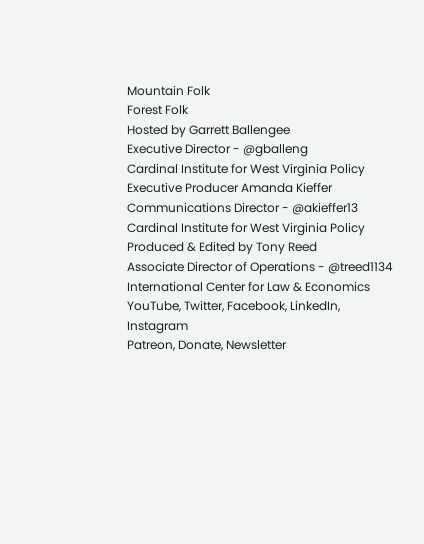Mountain Folk
Forest Folk
Hosted by Garrett Ballengee
Executive Director - @gballeng
Cardinal Institute for West Virginia Policy
Executive Producer Amanda Kieffer
Communications Director - @akieffer13
Cardinal Institute for West Virginia Policy
Produced & Edited by Tony Reed
Associate Director of Operations - @treed1134
International Center for Law & Economics
YouTube, Twitter, Facebook, LinkedIn, Instagram
Patreon, Donate, Newsletter